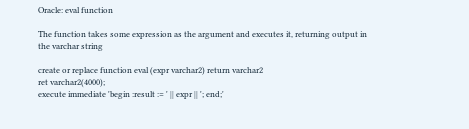Oracle: eval function

The function takes some expression as the argument and executes it, returning output in the varchar string

create or replace function eval (expr varchar2) return varchar2
ret varchar2(4000);
execute immediate 'begin :result := ' || expr || '; end;'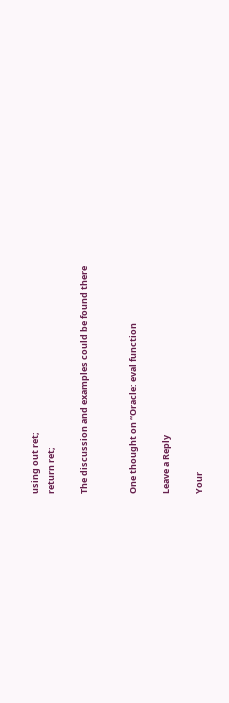using out ret;
return ret;

The discussion and examples could be found there


One thought on “Oracle: eval function

Leave a Reply

Your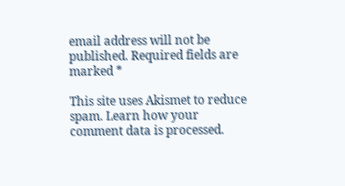email address will not be published. Required fields are marked *

This site uses Akismet to reduce spam. Learn how your comment data is processed.